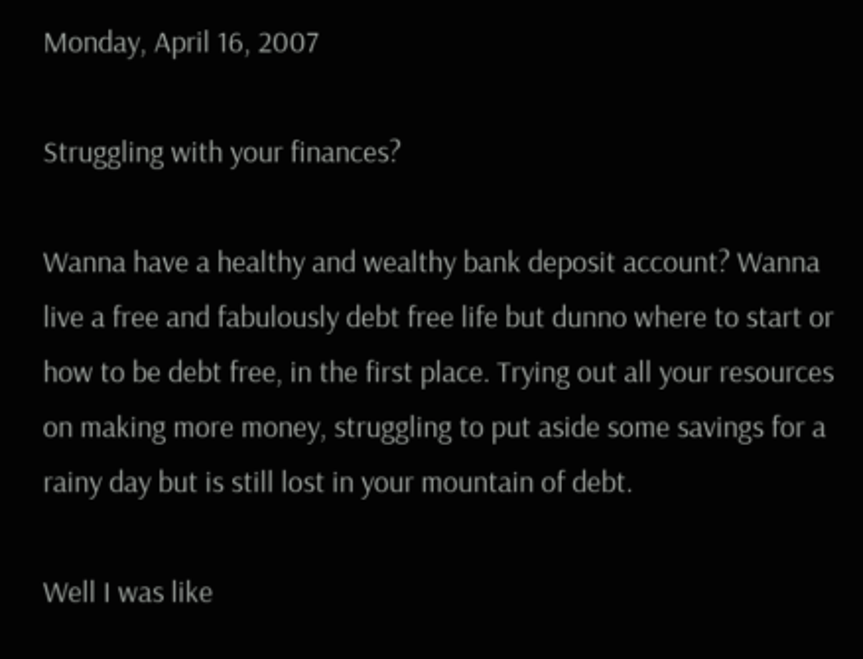Monday, April 16, 2007

Struggling with your finances?

Wanna have a healthy and wealthy bank deposit account? Wanna live a free and fabulously debt free life but dunno where to start or how to be debt free, in the first place. Trying out all your resources on making more money, struggling to put aside some savings for a rainy day but is still lost in your mountain of debt.

Well I was like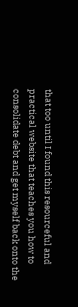that too until I found this resourceful and practical website that teaches you how to consolidate debt and get myself back onto the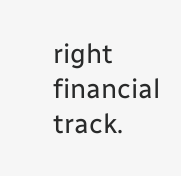right financial track.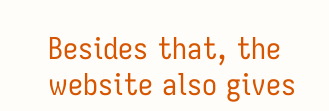Besides that, the website also gives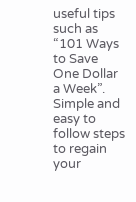useful tips such as “101 Ways to Save One Dollar a Week”. Simple and easy to follow steps to regain your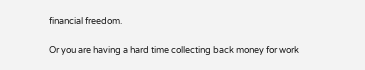financial freedom.

Or you are having a hard time collecting back money for work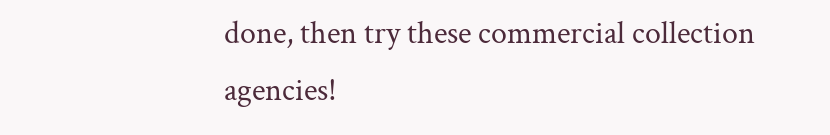done, then try these commercial collection agencies!